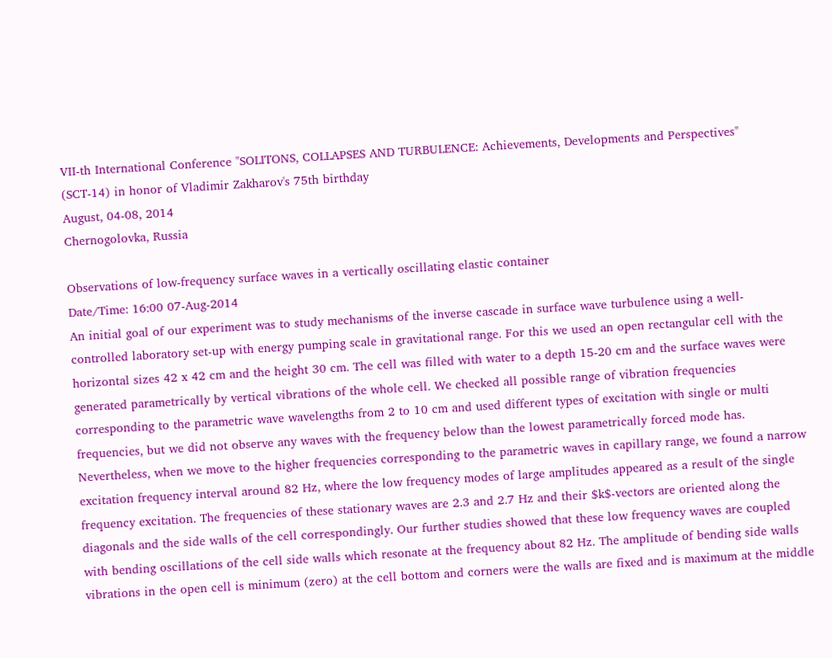VII-th International Conference "SOLITONS, COLLAPSES AND TURBULENCE: Achievements, Developments and Perspectives" (SCT-14) in honor of Vladimir Zakharov's 75th birthday
August, 04-08, 2014
Chernogolovka, Russia

Observations of low-frequency surface waves in a vertically oscillating elastic container
Date/Time: 16:00 07-Aug-2014
An initial goal of our experiment was to study mechanisms of the inverse cascade in surface wave turbulence using a well-controlled laboratory set-up with energy pumping scale in gravitational range. For this we used an open rectangular cell with the horizontal sizes 42 x 42 cm and the height 30 cm. The cell was filled with water to a depth 15-20 cm and the surface waves were generated parametrically by vertical vibrations of the whole cell. We checked all possible range of vibration frequencies corresponding to the parametric wave wavelengths from 2 to 10 cm and used different types of excitation with single or multi frequencies, but we did not observe any waves with the frequency below than the lowest parametrically forced mode has. Nevertheless, when we move to the higher frequencies corresponding to the parametric waves in capillary range, we found a narrow excitation frequency interval around 82 Hz, where the low frequency modes of large amplitudes appeared as a result of the single frequency excitation. The frequencies of these stationary waves are 2.3 and 2.7 Hz and their $k$-vectors are oriented along the diagonals and the side walls of the cell correspondingly. Our further studies showed that these low frequency waves are coupled with bending oscillations of the cell side walls which resonate at the frequency about 82 Hz. The amplitude of bending side walls vibrations in the open cell is minimum (zero) at the cell bottom and corners were the walls are fixed and is maximum at the middle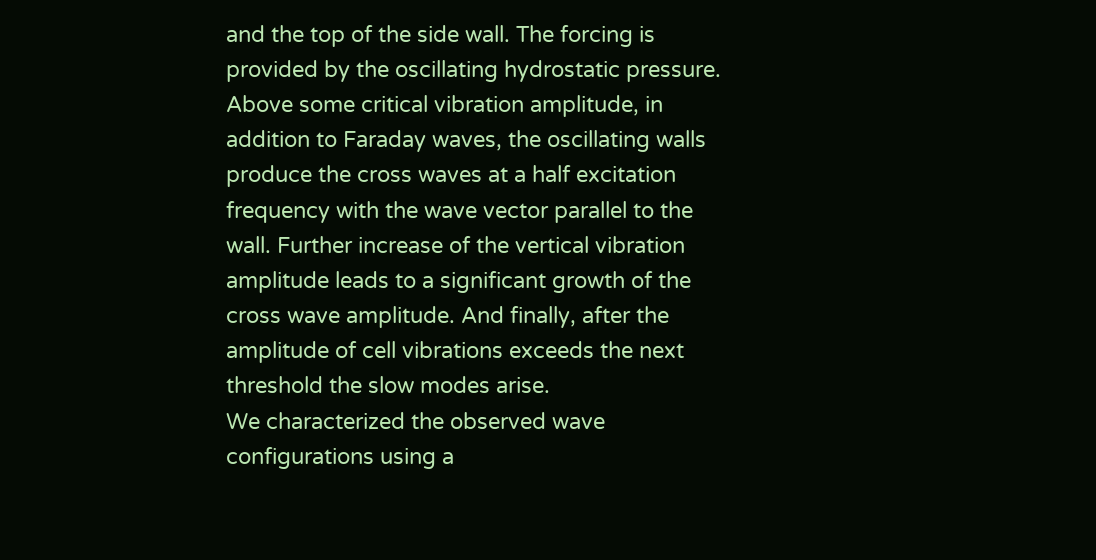and the top of the side wall. The forcing is provided by the oscillating hydrostatic pressure. Above some critical vibration amplitude, in addition to Faraday waves, the oscillating walls produce the cross waves at a half excitation frequency with the wave vector parallel to the wall. Further increase of the vertical vibration amplitude leads to a significant growth of the cross wave amplitude. And finally, after the amplitude of cell vibrations exceeds the next threshold the slow modes arise.
We characterized the observed wave configurations using a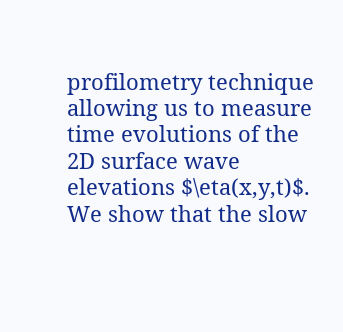profilometry technique allowing us to measure time evolutions of the 2D surface wave elevations $\eta(x,y,t)$. We show that the slow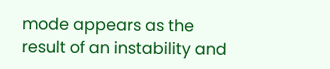mode appears as the result of an instability and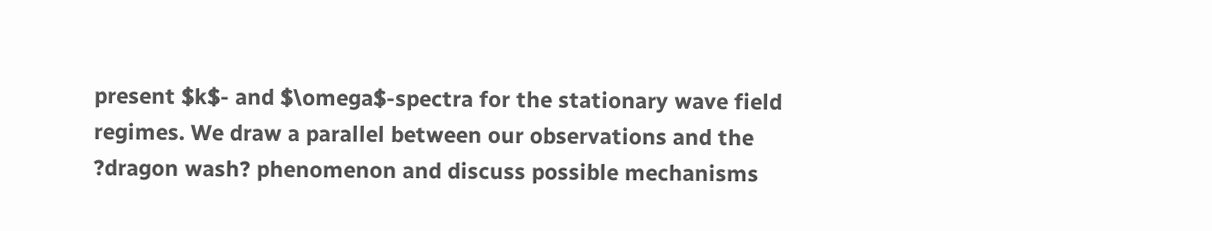present $k$- and $\omega$-spectra for the stationary wave field regimes. We draw a parallel between our observations and the ?dragon wash? phenomenon and discuss possible mechanisms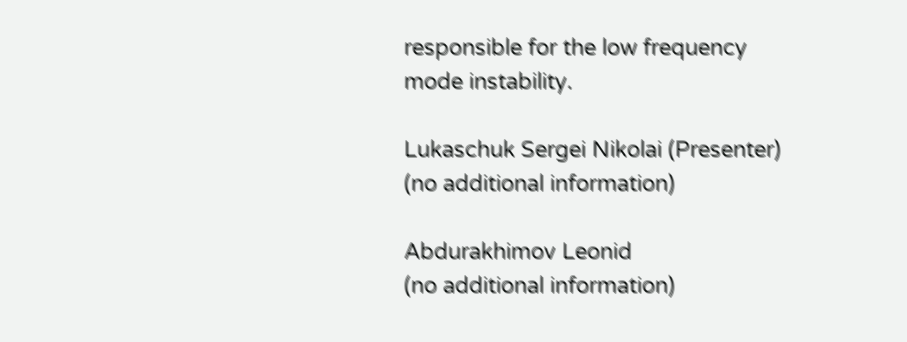responsible for the low frequency mode instability.

Lukaschuk Sergei Nikolai (Presenter)
(no additional information)

Abdurakhimov Leonid
(no additional information)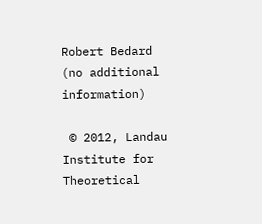Robert Bedard
(no additional information)

 © 2012, Landau Institute for Theoretical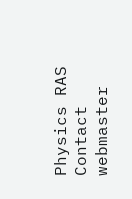Physics RAS
Contact webmaster